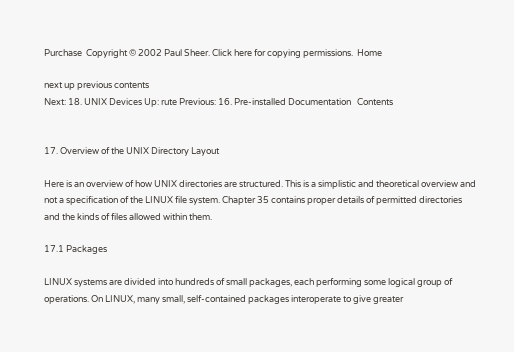Purchase  Copyright © 2002 Paul Sheer. Click here for copying permissions.  Home

next up previous contents
Next: 18. UNIX Devices Up: rute Previous: 16. Pre-installed Documentation   Contents


17. Overview of the UNIX Directory Layout

Here is an overview of how UNIX directories are structured. This is a simplistic and theoretical overview and not a specification of the LINUX file system. Chapter 35 contains proper details of permitted directories and the kinds of files allowed within them.

17.1 Packages

LINUX systems are divided into hundreds of small packages, each performing some logical group of operations. On LINUX, many small, self-contained packages interoperate to give greater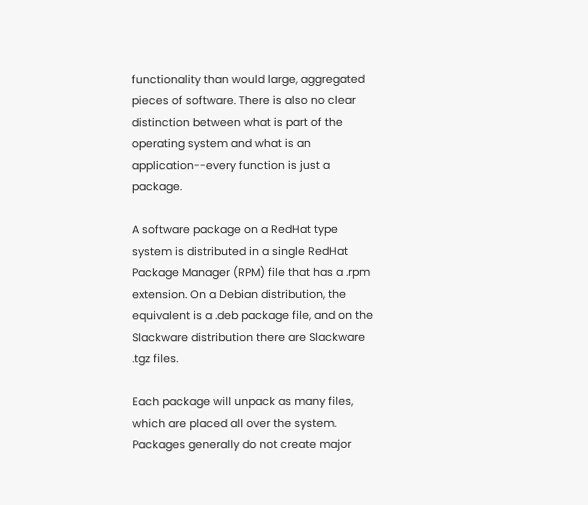functionality than would large, aggregated pieces of software. There is also no clear distinction between what is part of the operating system and what is an application--every function is just a package.

A software package on a RedHat type system is distributed in a single RedHat Package Manager (RPM) file that has a .rpm extension. On a Debian distribution, the equivalent is a .deb package file, and on the Slackware distribution there are Slackware .tgz files.

Each package will unpack as many files, which are placed all over the system. Packages generally do not create major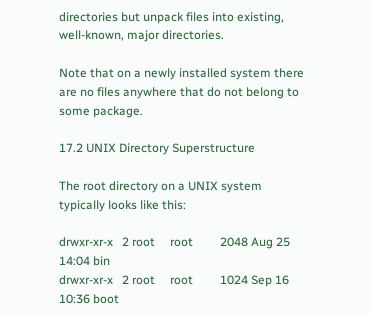directories but unpack files into existing, well-known, major directories.

Note that on a newly installed system there are no files anywhere that do not belong to some package.

17.2 UNIX Directory Superstructure

The root directory on a UNIX system typically looks like this:

drwxr-xr-x   2 root     root         2048 Aug 25 14:04 bin
drwxr-xr-x   2 root     root         1024 Sep 16 10:36 boot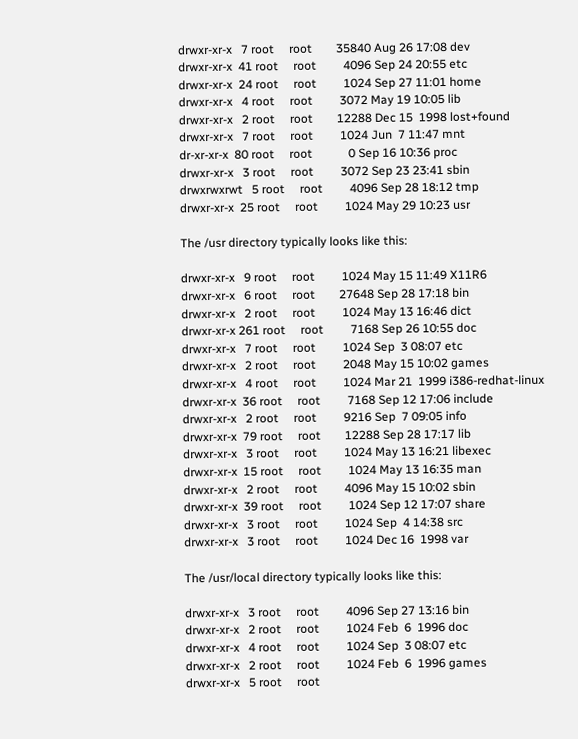drwxr-xr-x   7 root     root        35840 Aug 26 17:08 dev
drwxr-xr-x  41 root     root         4096 Sep 24 20:55 etc
drwxr-xr-x  24 root     root         1024 Sep 27 11:01 home
drwxr-xr-x   4 root     root         3072 May 19 10:05 lib
drwxr-xr-x   2 root     root        12288 Dec 15  1998 lost+found
drwxr-xr-x   7 root     root         1024 Jun  7 11:47 mnt
dr-xr-xr-x  80 root     root            0 Sep 16 10:36 proc
drwxr-xr-x   3 root     root         3072 Sep 23 23:41 sbin
drwxrwxrwt   5 root     root         4096 Sep 28 18:12 tmp
drwxr-xr-x  25 root     root         1024 May 29 10:23 usr

The /usr directory typically looks like this:

drwxr-xr-x   9 root     root         1024 May 15 11:49 X11R6
drwxr-xr-x   6 root     root        27648 Sep 28 17:18 bin
drwxr-xr-x   2 root     root         1024 May 13 16:46 dict
drwxr-xr-x 261 root     root         7168 Sep 26 10:55 doc
drwxr-xr-x   7 root     root         1024 Sep  3 08:07 etc
drwxr-xr-x   2 root     root         2048 May 15 10:02 games
drwxr-xr-x   4 root     root         1024 Mar 21  1999 i386-redhat-linux
drwxr-xr-x  36 root     root         7168 Sep 12 17:06 include
drwxr-xr-x   2 root     root         9216 Sep  7 09:05 info
drwxr-xr-x  79 root     root        12288 Sep 28 17:17 lib
drwxr-xr-x   3 root     root         1024 May 13 16:21 libexec
drwxr-xr-x  15 root     root         1024 May 13 16:35 man
drwxr-xr-x   2 root     root         4096 May 15 10:02 sbin
drwxr-xr-x  39 root     root         1024 Sep 12 17:07 share
drwxr-xr-x   3 root     root         1024 Sep  4 14:38 src
drwxr-xr-x   3 root     root         1024 Dec 16  1998 var

The /usr/local directory typically looks like this:

drwxr-xr-x   3 root     root         4096 Sep 27 13:16 bin
drwxr-xr-x   2 root     root         1024 Feb  6  1996 doc
drwxr-xr-x   4 root     root         1024 Sep  3 08:07 etc
drwxr-xr-x   2 root     root         1024 Feb  6  1996 games
drwxr-xr-x   5 root     root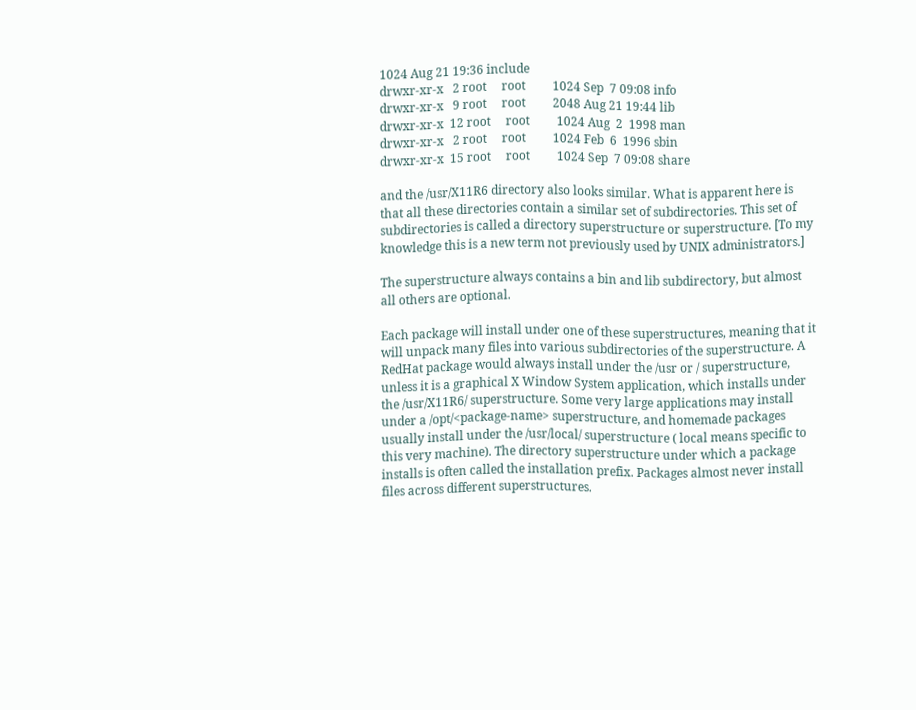1024 Aug 21 19:36 include
drwxr-xr-x   2 root     root         1024 Sep  7 09:08 info
drwxr-xr-x   9 root     root         2048 Aug 21 19:44 lib
drwxr-xr-x  12 root     root         1024 Aug  2  1998 man
drwxr-xr-x   2 root     root         1024 Feb  6  1996 sbin
drwxr-xr-x  15 root     root         1024 Sep  7 09:08 share

and the /usr/X11R6 directory also looks similar. What is apparent here is that all these directories contain a similar set of subdirectories. This set of subdirectories is called a directory superstructure or superstructure. [To my knowledge this is a new term not previously used by UNIX administrators.]

The superstructure always contains a bin and lib subdirectory, but almost all others are optional.

Each package will install under one of these superstructures, meaning that it will unpack many files into various subdirectories of the superstructure. A RedHat package would always install under the /usr or / superstructure, unless it is a graphical X Window System application, which installs under the /usr/X11R6/ superstructure. Some very large applications may install under a /opt/<package-name> superstructure, and homemade packages usually install under the /usr/local/ superstructure ( local means specific to this very machine). The directory superstructure under which a package installs is often called the installation prefix. Packages almost never install files across different superstructures.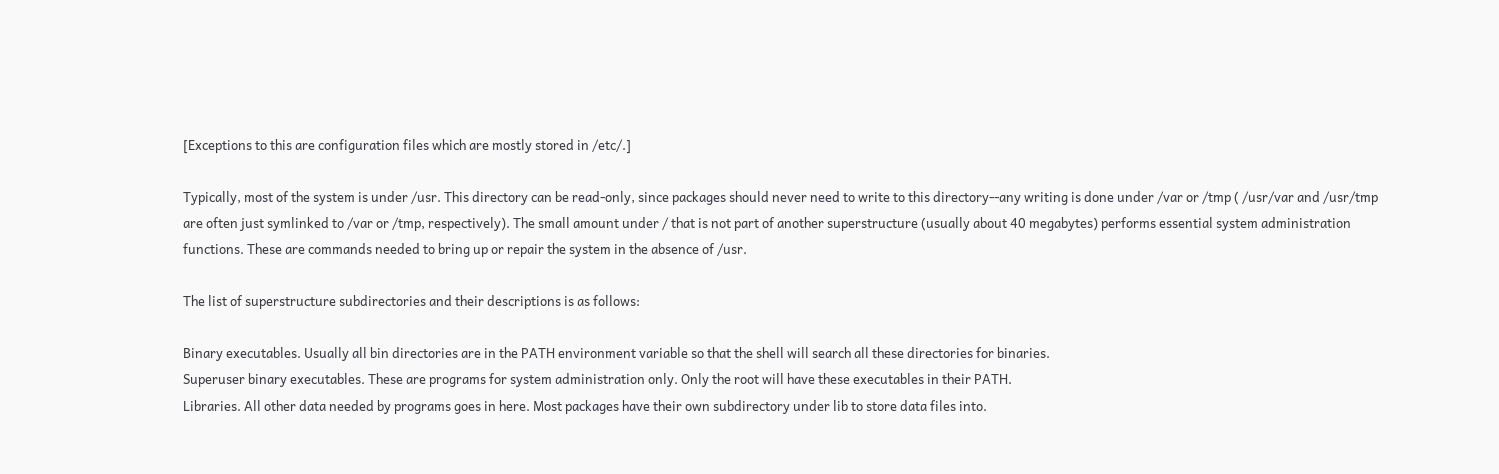[Exceptions to this are configuration files which are mostly stored in /etc/.]

Typically, most of the system is under /usr. This directory can be read-only, since packages should never need to write to this directory--any writing is done under /var or /tmp ( /usr/var and /usr/tmp are often just symlinked to /var or /tmp, respectively). The small amount under / that is not part of another superstructure (usually about 40 megabytes) performs essential system administration functions. These are commands needed to bring up or repair the system in the absence of /usr.

The list of superstructure subdirectories and their descriptions is as follows:

Binary executables. Usually all bin directories are in the PATH environment variable so that the shell will search all these directories for binaries.
Superuser binary executables. These are programs for system administration only. Only the root will have these executables in their PATH.
Libraries. All other data needed by programs goes in here. Most packages have their own subdirectory under lib to store data files into.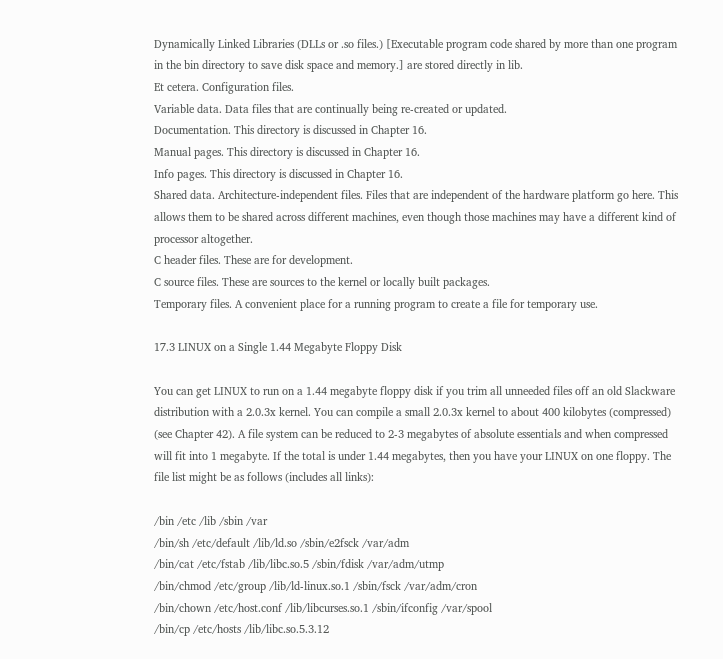Dynamically Linked Libraries (DLLs or .so files.) [Executable program code shared by more than one program in the bin directory to save disk space and memory.] are stored directly in lib.
Et cetera. Configuration files.
Variable data. Data files that are continually being re-created or updated.
Documentation. This directory is discussed in Chapter 16.
Manual pages. This directory is discussed in Chapter 16.
Info pages. This directory is discussed in Chapter 16.
Shared data. Architecture-independent files. Files that are independent of the hardware platform go here. This allows them to be shared across different machines, even though those machines may have a different kind of processor altogether.
C header files. These are for development.
C source files. These are sources to the kernel or locally built packages.
Temporary files. A convenient place for a running program to create a file for temporary use.

17.3 LINUX on a Single 1.44 Megabyte Floppy Disk

You can get LINUX to run on a 1.44 megabyte floppy disk if you trim all unneeded files off an old Slackware distribution with a 2.0.3x kernel. You can compile a small 2.0.3x kernel to about 400 kilobytes (compressed) (see Chapter 42). A file system can be reduced to 2-3 megabytes of absolute essentials and when compressed will fit into 1 megabyte. If the total is under 1.44 megabytes, then you have your LINUX on one floppy. The file list might be as follows (includes all links):

/bin /etc /lib /sbin /var
/bin/sh /etc/default /lib/ld.so /sbin/e2fsck /var/adm
/bin/cat /etc/fstab /lib/libc.so.5 /sbin/fdisk /var/adm/utmp
/bin/chmod /etc/group /lib/ld-linux.so.1 /sbin/fsck /var/adm/cron
/bin/chown /etc/host.conf /lib/libcurses.so.1 /sbin/ifconfig /var/spool
/bin/cp /etc/hosts /lib/libc.so.5.3.12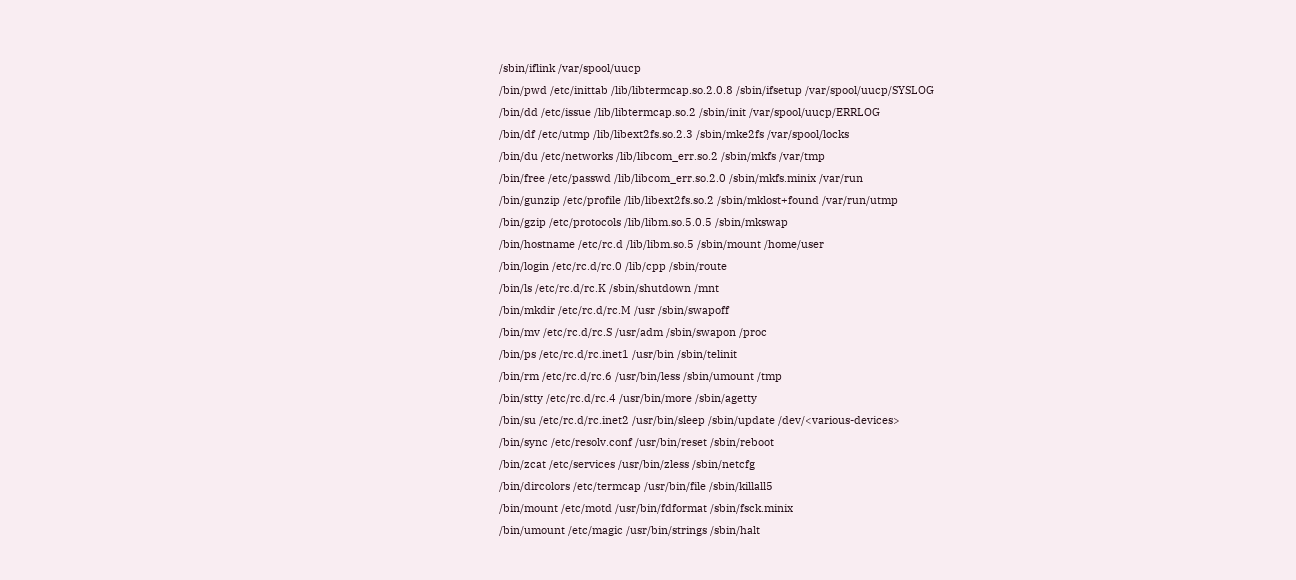/sbin/iflink /var/spool/uucp
/bin/pwd /etc/inittab /lib/libtermcap.so.2.0.8 /sbin/ifsetup /var/spool/uucp/SYSLOG
/bin/dd /etc/issue /lib/libtermcap.so.2 /sbin/init /var/spool/uucp/ERRLOG
/bin/df /etc/utmp /lib/libext2fs.so.2.3 /sbin/mke2fs /var/spool/locks
/bin/du /etc/networks /lib/libcom_err.so.2 /sbin/mkfs /var/tmp
/bin/free /etc/passwd /lib/libcom_err.so.2.0 /sbin/mkfs.minix /var/run
/bin/gunzip /etc/profile /lib/libext2fs.so.2 /sbin/mklost+found /var/run/utmp
/bin/gzip /etc/protocols /lib/libm.so.5.0.5 /sbin/mkswap
/bin/hostname /etc/rc.d /lib/libm.so.5 /sbin/mount /home/user
/bin/login /etc/rc.d/rc.0 /lib/cpp /sbin/route
/bin/ls /etc/rc.d/rc.K /sbin/shutdown /mnt
/bin/mkdir /etc/rc.d/rc.M /usr /sbin/swapoff
/bin/mv /etc/rc.d/rc.S /usr/adm /sbin/swapon /proc
/bin/ps /etc/rc.d/rc.inet1 /usr/bin /sbin/telinit
/bin/rm /etc/rc.d/rc.6 /usr/bin/less /sbin/umount /tmp
/bin/stty /etc/rc.d/rc.4 /usr/bin/more /sbin/agetty
/bin/su /etc/rc.d/rc.inet2 /usr/bin/sleep /sbin/update /dev/<various-devices>
/bin/sync /etc/resolv.conf /usr/bin/reset /sbin/reboot
/bin/zcat /etc/services /usr/bin/zless /sbin/netcfg
/bin/dircolors /etc/termcap /usr/bin/file /sbin/killall5
/bin/mount /etc/motd /usr/bin/fdformat /sbin/fsck.minix
/bin/umount /etc/magic /usr/bin/strings /sbin/halt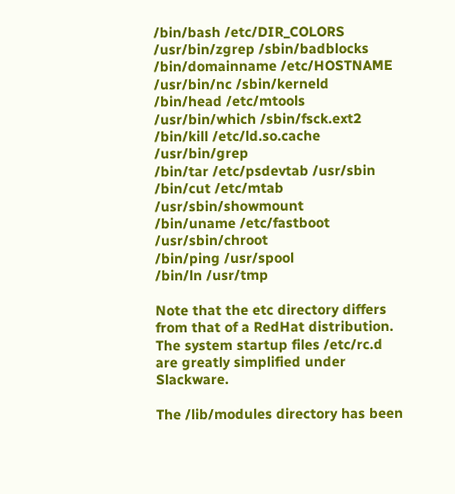/bin/bash /etc/DIR_COLORS /usr/bin/zgrep /sbin/badblocks
/bin/domainname /etc/HOSTNAME /usr/bin/nc /sbin/kerneld
/bin/head /etc/mtools /usr/bin/which /sbin/fsck.ext2
/bin/kill /etc/ld.so.cache /usr/bin/grep
/bin/tar /etc/psdevtab /usr/sbin
/bin/cut /etc/mtab /usr/sbin/showmount
/bin/uname /etc/fastboot /usr/sbin/chroot
/bin/ping /usr/spool
/bin/ln /usr/tmp

Note that the etc directory differs from that of a RedHat distribution. The system startup files /etc/rc.d are greatly simplified under Slackware.

The /lib/modules directory has been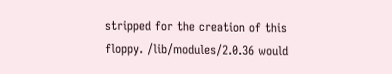stripped for the creation of this floppy. /lib/modules/2.0.36 would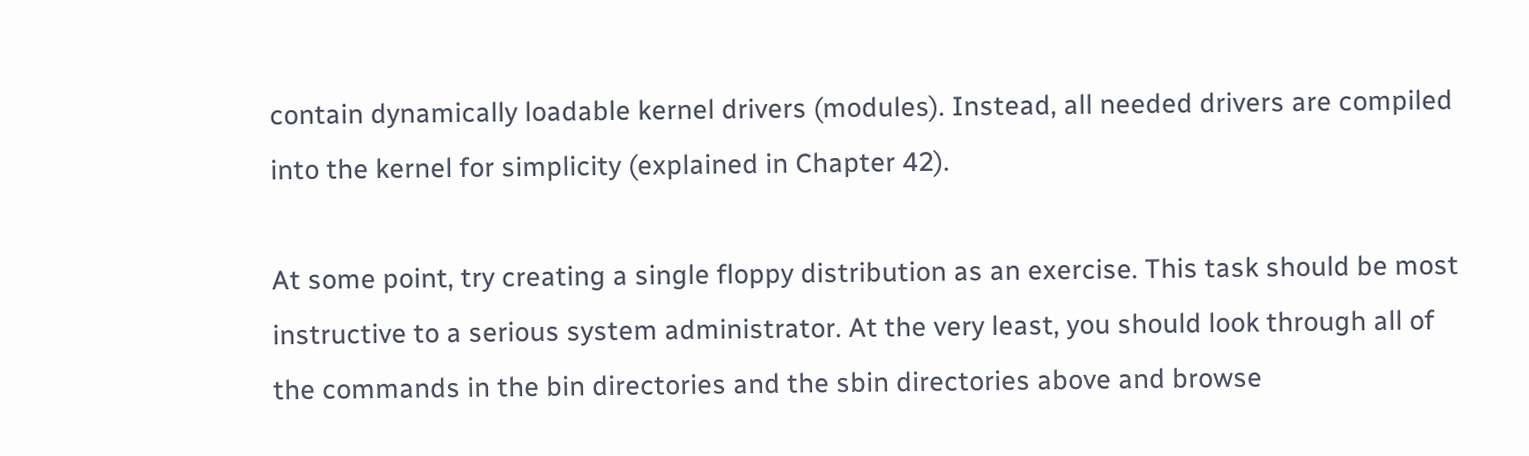contain dynamically loadable kernel drivers (modules). Instead, all needed drivers are compiled into the kernel for simplicity (explained in Chapter 42).

At some point, try creating a single floppy distribution as an exercise. This task should be most instructive to a serious system administrator. At the very least, you should look through all of the commands in the bin directories and the sbin directories above and browse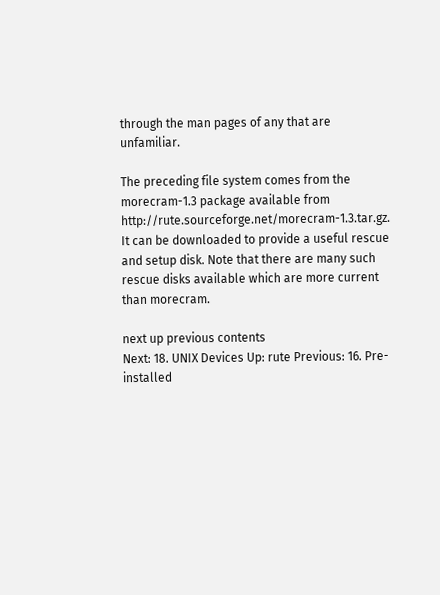through the man pages of any that are unfamiliar.

The preceding file system comes from the morecram-1.3 package available from http://rute.sourceforge.net/morecram-1.3.tar.gz. It can be downloaded to provide a useful rescue and setup disk. Note that there are many such rescue disks available which are more current than morecram.

next up previous contents
Next: 18. UNIX Devices Up: rute Previous: 16. Pre-installed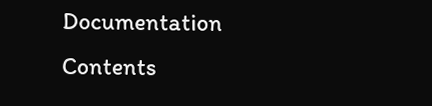Documentation   Contents